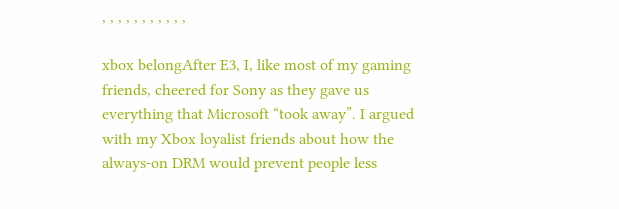, , , , , , , , , , ,

xbox belongAfter E3, I, like most of my gaming friends, cheered for Sony as they gave us everything that Microsoft “took away”. I argued with my Xbox loyalist friends about how the always-on DRM would prevent people less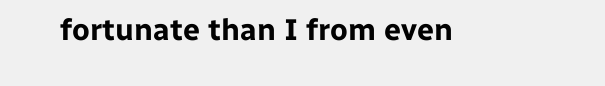fortunate than I from even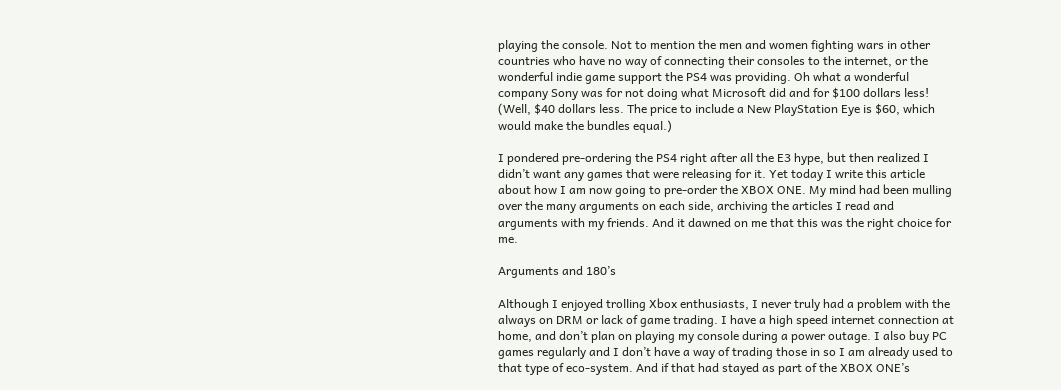playing the console. Not to mention the men and women fighting wars in other countries who have no way of connecting their consoles to the internet, or the wonderful indie game support the PS4 was providing. Oh what a wonderful company Sony was for not doing what Microsoft did and for $100 dollars less! (Well, $40 dollars less. The price to include a New PlayStation Eye is $60, which would make the bundles equal.)

I pondered pre-ordering the PS4 right after all the E3 hype, but then realized I didn’t want any games that were releasing for it. Yet today I write this article about how I am now going to pre-order the XBOX ONE. My mind had been mulling over the many arguments on each side, archiving the articles I read and arguments with my friends. And it dawned on me that this was the right choice for me.

Arguments and 180’s

Although I enjoyed trolling Xbox enthusiasts, I never truly had a problem with the always on DRM or lack of game trading. I have a high speed internet connection at home, and don’t plan on playing my console during a power outage. I also buy PC games regularly and I don’t have a way of trading those in so I am already used to that type of eco-system. And if that had stayed as part of the XBOX ONE’s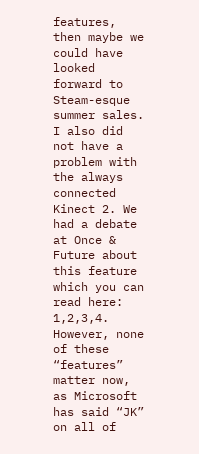features, then maybe we could have looked forward to Steam-esque summer sales. I also did not have a problem with the always connected Kinect 2. We had a debate at Once & Future about this feature which you can read here: 1,2,3,4. However, none of these “features” matter now, as Microsoft has said “JK” on all of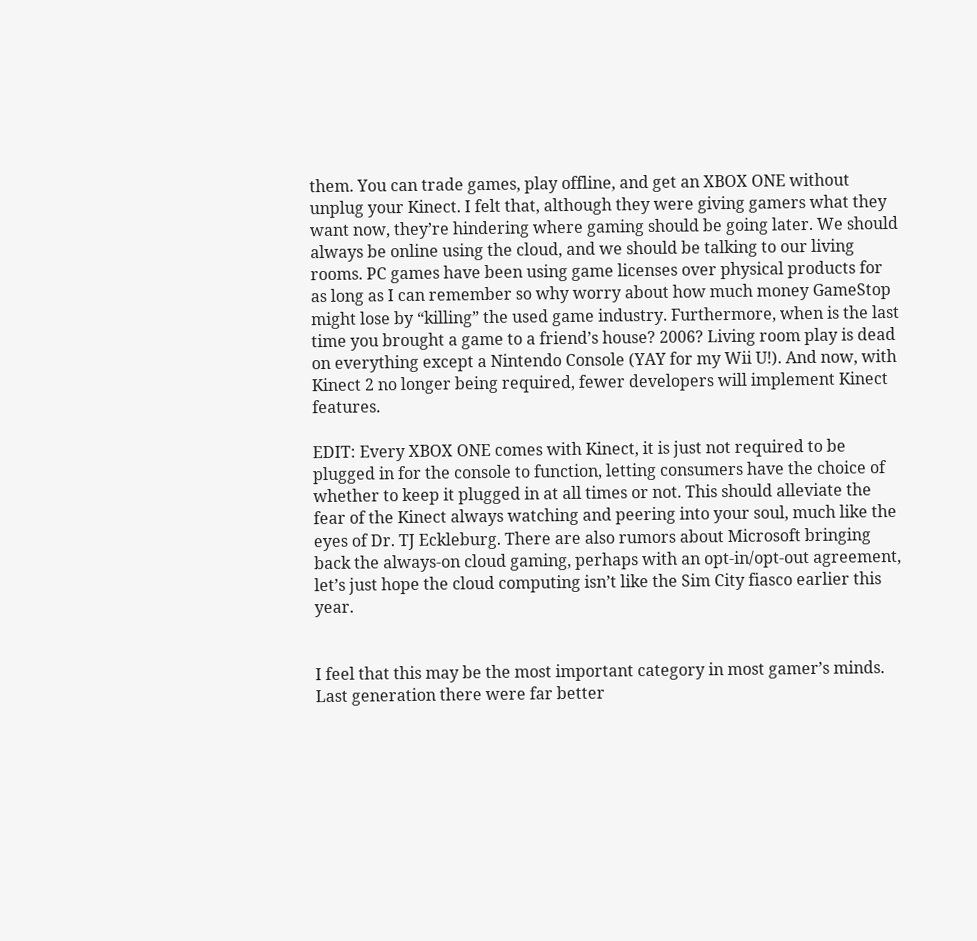them. You can trade games, play offline, and get an XBOX ONE without unplug your Kinect. I felt that, although they were giving gamers what they want now, they’re hindering where gaming should be going later. We should always be online using the cloud, and we should be talking to our living rooms. PC games have been using game licenses over physical products for as long as I can remember so why worry about how much money GameStop might lose by “killing” the used game industry. Furthermore, when is the last time you brought a game to a friend’s house? 2006? Living room play is dead on everything except a Nintendo Console (YAY for my Wii U!). And now, with Kinect 2 no longer being required, fewer developers will implement Kinect features.

EDIT: Every XBOX ONE comes with Kinect, it is just not required to be plugged in for the console to function, letting consumers have the choice of whether to keep it plugged in at all times or not. This should alleviate the fear of the Kinect always watching and peering into your soul, much like the eyes of Dr. TJ Eckleburg. There are also rumors about Microsoft bringing back the always-on cloud gaming, perhaps with an opt-in/opt-out agreement, let’s just hope the cloud computing isn’t like the Sim City fiasco earlier this year.


I feel that this may be the most important category in most gamer’s minds. Last generation there were far better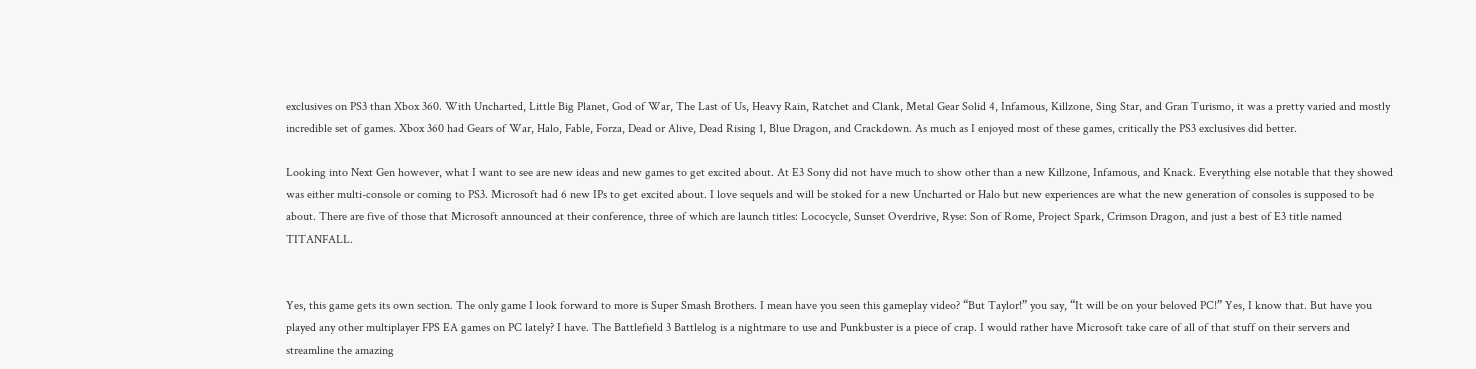exclusives on PS3 than Xbox 360. With Uncharted, Little Big Planet, God of War, The Last of Us, Heavy Rain, Ratchet and Clank, Metal Gear Solid 4, Infamous, Killzone, Sing Star, and Gran Turismo, it was a pretty varied and mostly incredible set of games. Xbox 360 had Gears of War, Halo, Fable, Forza, Dead or Alive, Dead Rising 1, Blue Dragon, and Crackdown. As much as I enjoyed most of these games, critically the PS3 exclusives did better.

Looking into Next Gen however, what I want to see are new ideas and new games to get excited about. At E3 Sony did not have much to show other than a new Killzone, Infamous, and Knack. Everything else notable that they showed was either multi-console or coming to PS3. Microsoft had 6 new IPs to get excited about. I love sequels and will be stoked for a new Uncharted or Halo but new experiences are what the new generation of consoles is supposed to be about. There are five of those that Microsoft announced at their conference, three of which are launch titles: Lococycle, Sunset Overdrive, Ryse: Son of Rome, Project Spark, Crimson Dragon, and just a best of E3 title named TITANFALL.


Yes, this game gets its own section. The only game I look forward to more is Super Smash Brothers. I mean have you seen this gameplay video? “But Taylor!” you say, “It will be on your beloved PC!” Yes, I know that. But have you played any other multiplayer FPS EA games on PC lately? I have. The Battlefield 3 Battlelog is a nightmare to use and Punkbuster is a piece of crap. I would rather have Microsoft take care of all of that stuff on their servers and streamline the amazing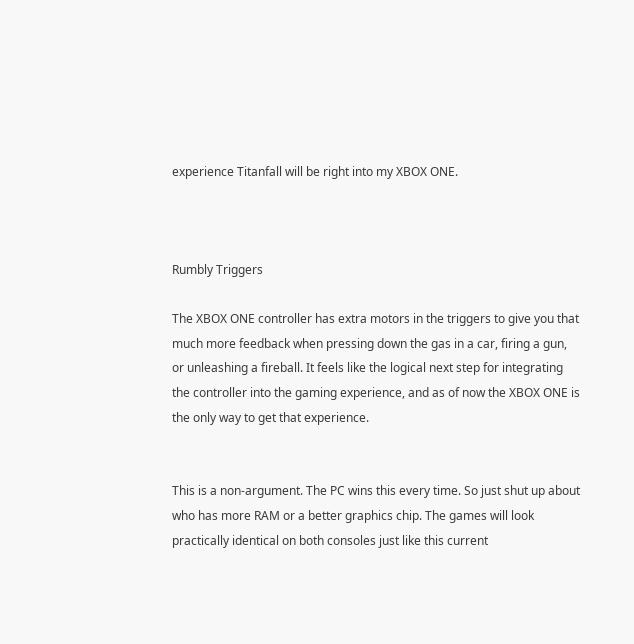experience Titanfall will be right into my XBOX ONE.



Rumbly Triggers

The XBOX ONE controller has extra motors in the triggers to give you that much more feedback when pressing down the gas in a car, firing a gun, or unleashing a fireball. It feels like the logical next step for integrating the controller into the gaming experience, and as of now the XBOX ONE is the only way to get that experience.


This is a non-argument. The PC wins this every time. So just shut up about who has more RAM or a better graphics chip. The games will look practically identical on both consoles just like this current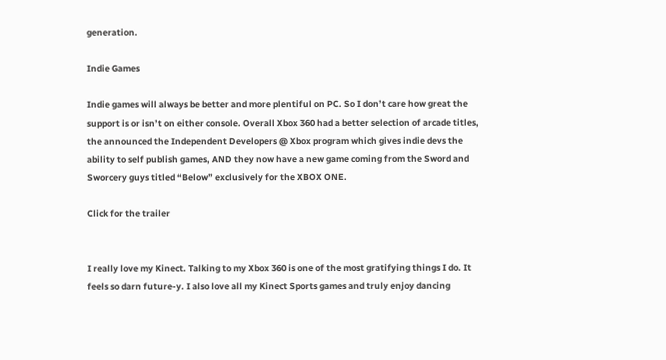generation.

Indie Games

Indie games will always be better and more plentiful on PC. So I don’t care how great the support is or isn’t on either console. Overall Xbox 360 had a better selection of arcade titles, the announced the Independent Developers @ Xbox program which gives indie devs the ability to self publish games, AND they now have a new game coming from the Sword and Sworcery guys titled “Below” exclusively for the XBOX ONE.

Click for the trailer


I really love my Kinect. Talking to my Xbox 360 is one of the most gratifying things I do. It feels so darn future-y. I also love all my Kinect Sports games and truly enjoy dancing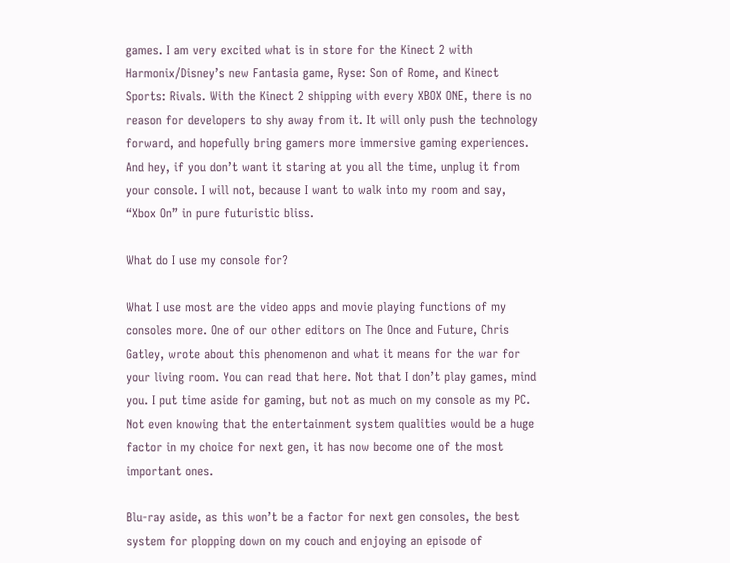games. I am very excited what is in store for the Kinect 2 with Harmonix/Disney’s new Fantasia game, Ryse: Son of Rome, and Kinect Sports: Rivals. With the Kinect 2 shipping with every XBOX ONE, there is no reason for developers to shy away from it. It will only push the technology forward, and hopefully bring gamers more immersive gaming experiences. And hey, if you don’t want it staring at you all the time, unplug it from your console. I will not, because I want to walk into my room and say, “Xbox On” in pure futuristic bliss.

What do I use my console for?

What I use most are the video apps and movie playing functions of my consoles more. One of our other editors on The Once and Future, Chris Gatley, wrote about this phenomenon and what it means for the war for your living room. You can read that here. Not that I don’t play games, mind you. I put time aside for gaming, but not as much on my console as my PC. Not even knowing that the entertainment system qualities would be a huge factor in my choice for next gen, it has now become one of the most important ones.

Blu-ray aside, as this won’t be a factor for next gen consoles, the best system for plopping down on my couch and enjoying an episode of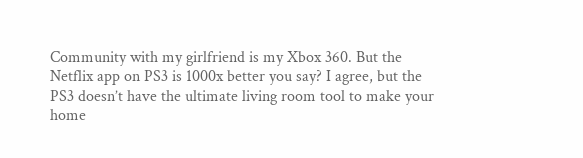Community with my girlfriend is my Xbox 360. But the Netflix app on PS3 is 1000x better you say? I agree, but the PS3 doesn’t have the ultimate living room tool to make your home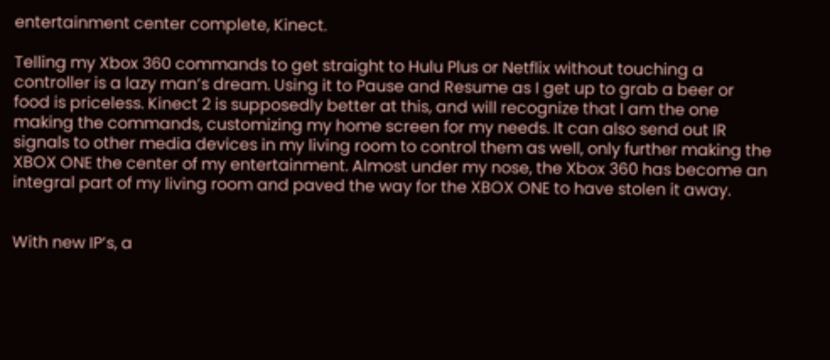entertainment center complete, Kinect.

Telling my Xbox 360 commands to get straight to Hulu Plus or Netflix without touching a controller is a lazy man’s dream. Using it to Pause and Resume as I get up to grab a beer or food is priceless. Kinect 2 is supposedly better at this, and will recognize that I am the one making the commands, customizing my home screen for my needs. It can also send out IR signals to other media devices in my living room to control them as well, only further making the XBOX ONE the center of my entertainment. Almost under my nose, the Xbox 360 has become an integral part of my living room and paved the way for the XBOX ONE to have stolen it away.


With new IP’s, a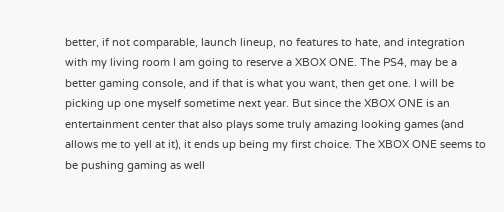better, if not comparable, launch lineup, no features to hate, and integration with my living room I am going to reserve a XBOX ONE. The PS4, may be a better gaming console, and if that is what you want, then get one. I will be picking up one myself sometime next year. But since the XBOX ONE is an entertainment center that also plays some truly amazing looking games (and allows me to yell at it), it ends up being my first choice. The XBOX ONE seems to be pushing gaming as well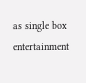as single box entertainment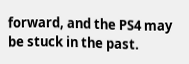forward, and the PS4 may be stuck in the past.